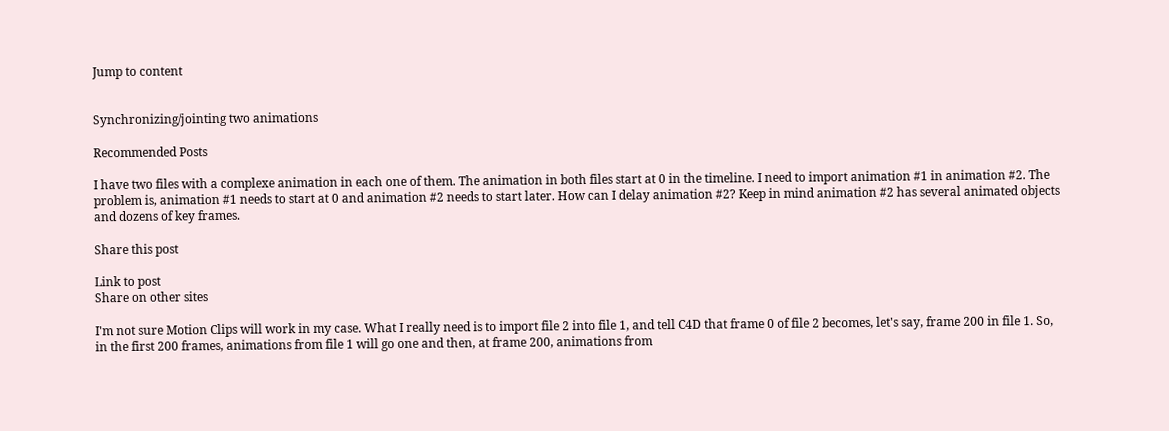Jump to content


Synchronizing/jointing two animations

Recommended Posts

I have two files with a complexe animation in each one of them. The animation in both files start at 0 in the timeline. I need to import animation #1 in animation #2. The problem is, animation #1 needs to start at 0 and animation #2 needs to start later. How can I delay animation #2? Keep in mind animation #2 has several animated objects and dozens of key frames.

Share this post

Link to post
Share on other sites

I'm not sure Motion Clips will work in my case. What I really need is to import file 2 into file 1, and tell C4D that frame 0 of file 2 becomes, let's say, frame 200 in file 1. So, in the first 200 frames, animations from file 1 will go one and then, at frame 200, animations from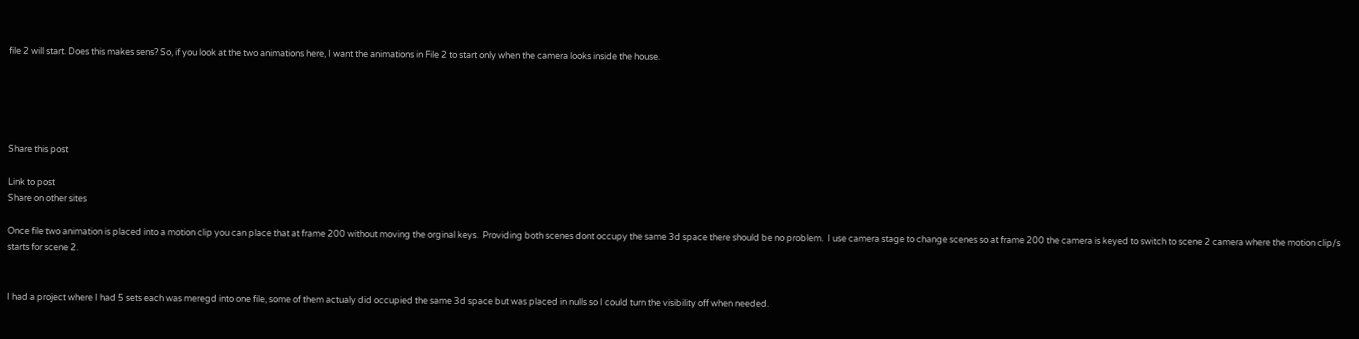file 2 will start. Does this makes sens? So, if you look at the two animations here, I want the animations in File 2 to start only when the camera looks inside the house.





Share this post

Link to post
Share on other sites

Once file two animation is placed into a motion clip you can place that at frame 200 without moving the orginal keys.  Providing both scenes dont occupy the same 3d space there should be no problem.  I use camera stage to change scenes so at frame 200 the camera is keyed to switch to scene 2 camera where the motion clip/s starts for scene 2.


I had a project where I had 5 sets each was meregd into one file, some of them actualy did occupied the same 3d space but was placed in nulls so I could turn the visibility off when needed.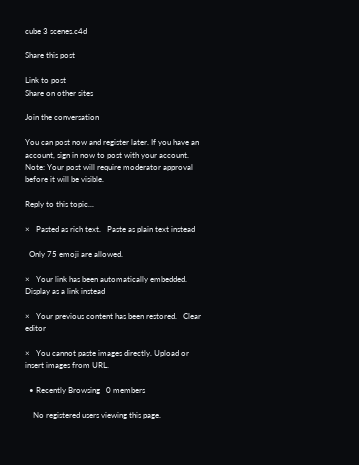cube 3 scenes.c4d

Share this post

Link to post
Share on other sites

Join the conversation

You can post now and register later. If you have an account, sign in now to post with your account.
Note: Your post will require moderator approval before it will be visible.

Reply to this topic...

×   Pasted as rich text.   Paste as plain text instead

  Only 75 emoji are allowed.

×   Your link has been automatically embedded.   Display as a link instead

×   Your previous content has been restored.   Clear editor

×   You cannot paste images directly. Upload or insert images from URL.

  • Recently Browsing   0 members

    No registered users viewing this page.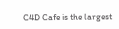C4D Cafe is the largest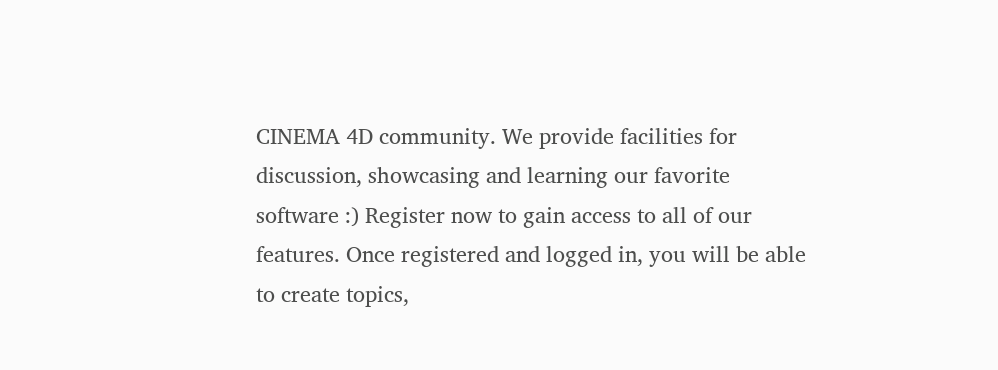CINEMA 4D community. We provide facilities for discussion, showcasing and learning our favorite software :) Register now to gain access to all of our features. Once registered and logged in, you will be able to create topics,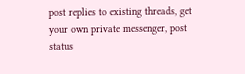post replies to existing threads, get your own private messenger, post status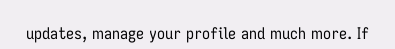updates, manage your profile and much more. If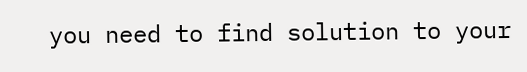you need to find solution to your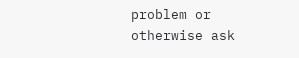problem or otherwise ask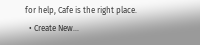for help, Cafe is the right place.
  • Create New...